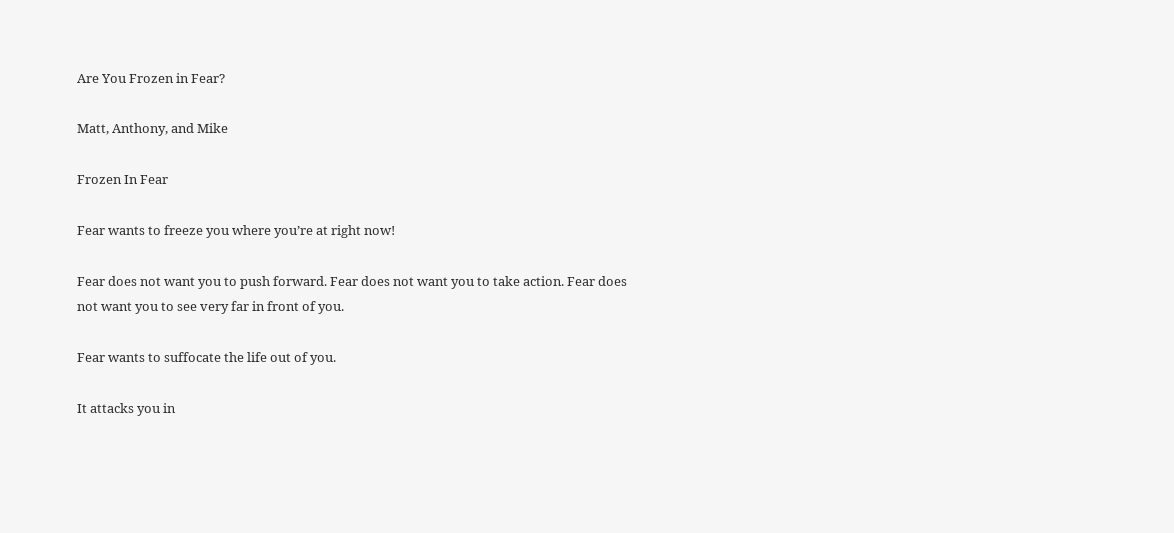Are You Frozen in Fear?

Matt, Anthony, and Mike

Frozen In Fear

Fear wants to freeze you where you’re at right now!

Fear does not want you to push forward. Fear does not want you to take action. Fear does not want you to see very far in front of you.

Fear wants to suffocate the life out of you.

It attacks you in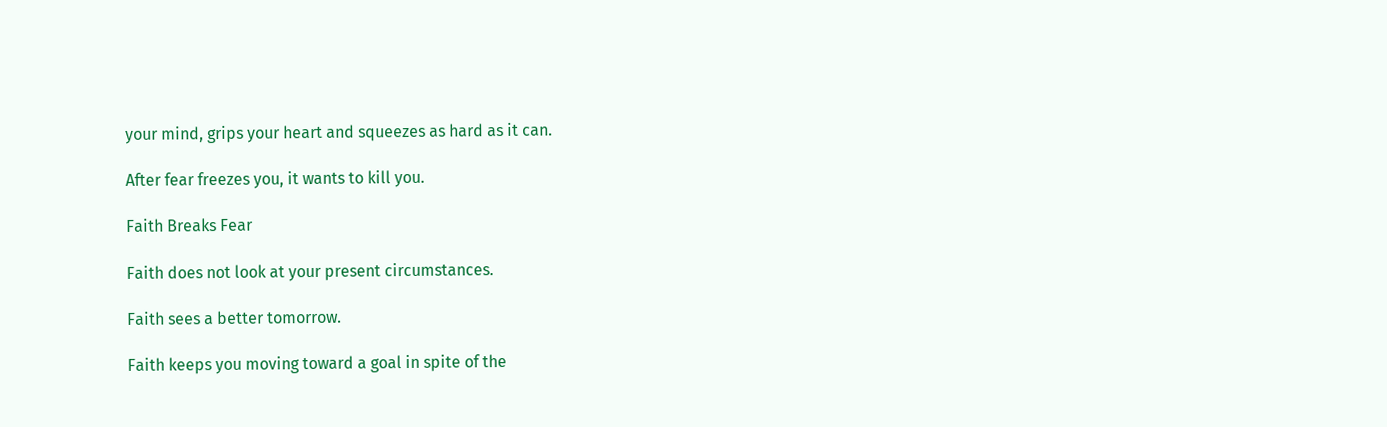your mind, grips your heart and squeezes as hard as it can.

After fear freezes you, it wants to kill you.

Faith Breaks Fear

Faith does not look at your present circumstances.

Faith sees a better tomorrow.

Faith keeps you moving toward a goal in spite of the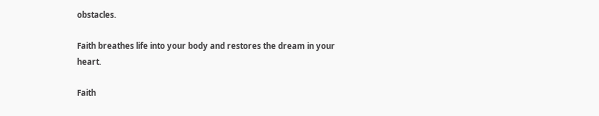obstacles.

Faith breathes life into your body and restores the dream in your heart.

Faith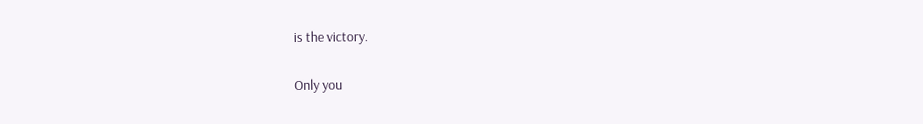is the victory.

Only you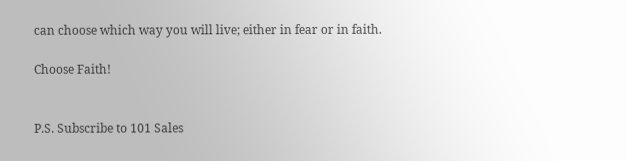can choose which way you will live; either in fear or in faith.

Choose Faith!


P.S. Subscribe to 101 Sales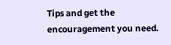Tips and get the encouragement you need.